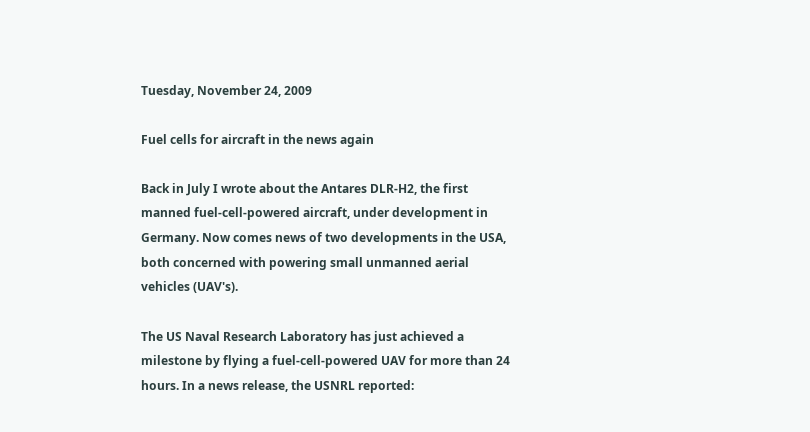Tuesday, November 24, 2009

Fuel cells for aircraft in the news again

Back in July I wrote about the Antares DLR-H2, the first manned fuel-cell-powered aircraft, under development in Germany. Now comes news of two developments in the USA, both concerned with powering small unmanned aerial vehicles (UAV's).

The US Naval Research Laboratory has just achieved a milestone by flying a fuel-cell-powered UAV for more than 24 hours. In a news release, the USNRL reported: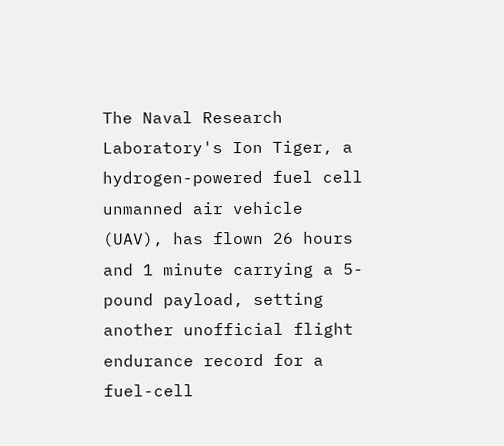The Naval Research Laboratory's Ion Tiger, a hydrogen-powered fuel cell unmanned air vehicle (UAV), has flown 26 hours and 1 minute carrying a 5-pound payload, setting another unofficial flight endurance record for a fuel-cell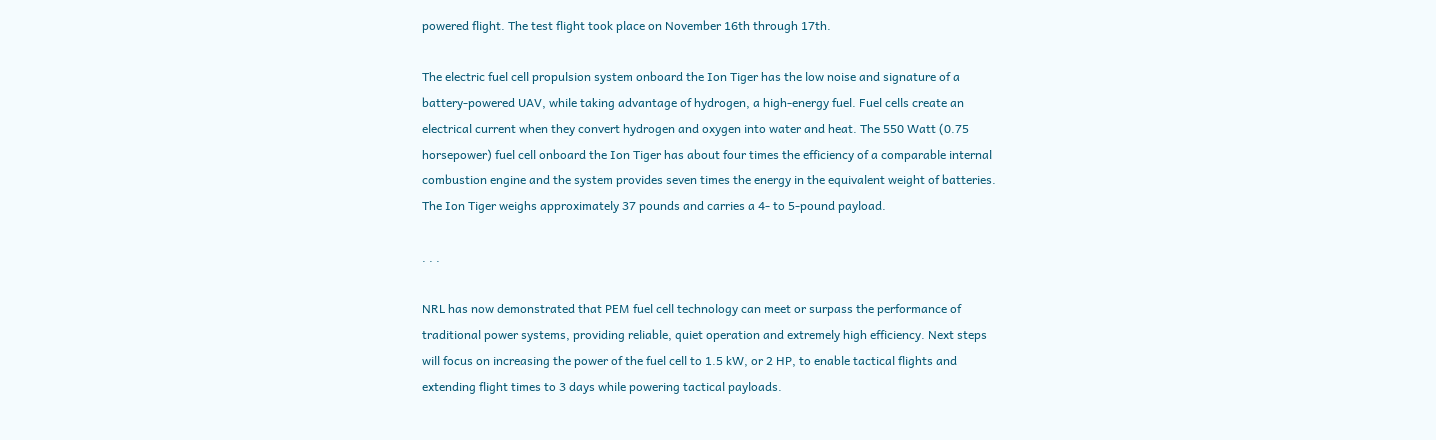powered flight. The test flight took place on November 16th through 17th.

The electric fuel cell propulsion system onboard the Ion Tiger has the low noise and signature of a battery-powered UAV, while taking advantage of hydrogen, a high-energy fuel. Fuel cells create an electrical current when they convert hydrogen and oxygen into water and heat. The 550 Watt (0.75 horsepower) fuel cell onboard the Ion Tiger has about four times the efficiency of a comparable internal combustion engine and the system provides seven times the energy in the equivalent weight of batteries. The Ion Tiger weighs approximately 37 pounds and carries a 4- to 5-pound payload.

. . .

NRL has now demonstrated that PEM fuel cell technology can meet or surpass the performance of traditional power systems, providing reliable, quiet operation and extremely high efficiency. Next steps will focus on increasing the power of the fuel cell to 1.5 kW, or 2 HP, to enable tactical flights and extending flight times to 3 days while powering tactical payloads.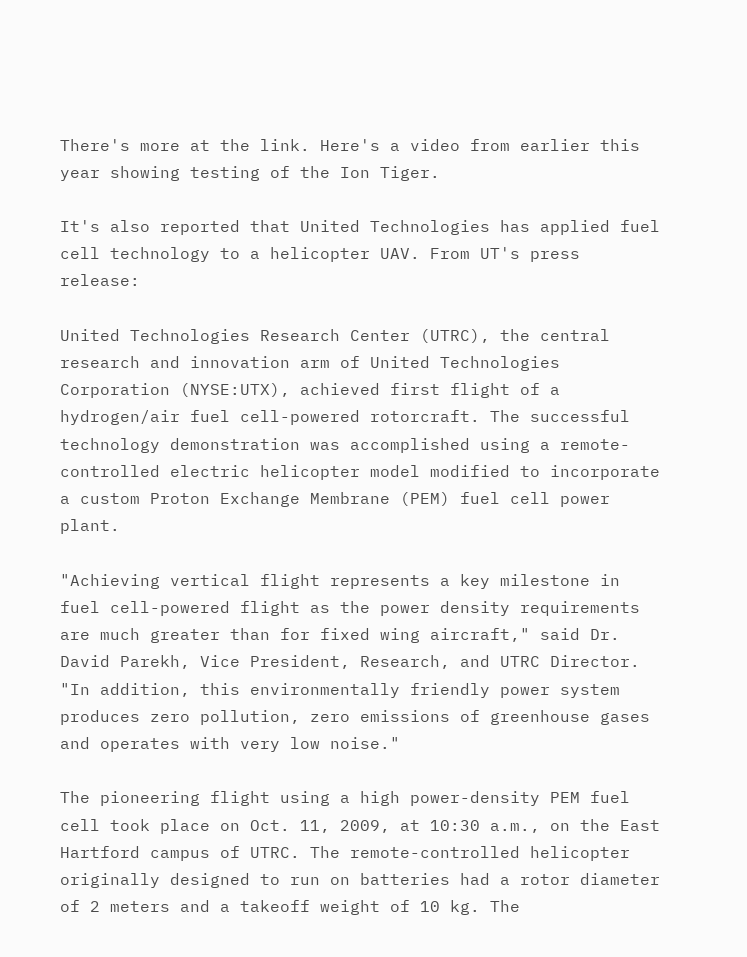There's more at the link. Here's a video from earlier this year showing testing of the Ion Tiger.

It's also reported that United Technologies has applied fuel cell technology to a helicopter UAV. From UT's press release:

United Technologies Research Center (UTRC), the central research and innovation arm of United Technologies Corporation (NYSE:UTX), achieved first flight of a hydrogen/air fuel cell-powered rotorcraft. The successful technology demonstration was accomplished using a remote-controlled electric helicopter model modified to incorporate a custom Proton Exchange Membrane (PEM) fuel cell power plant.

"Achieving vertical flight represents a key milestone in fuel cell-powered flight as the power density requirements are much greater than for fixed wing aircraft," said Dr. David Parekh, Vice President, Research, and UTRC Director. "In addition, this environmentally friendly power system produces zero pollution, zero emissions of greenhouse gases and operates with very low noise."

The pioneering flight using a high power-density PEM fuel cell took place on Oct. 11, 2009, at 10:30 a.m., on the East Hartford campus of UTRC. The remote-controlled helicopter originally designed to run on batteries had a rotor diameter of 2 meters and a takeoff weight of 10 kg. The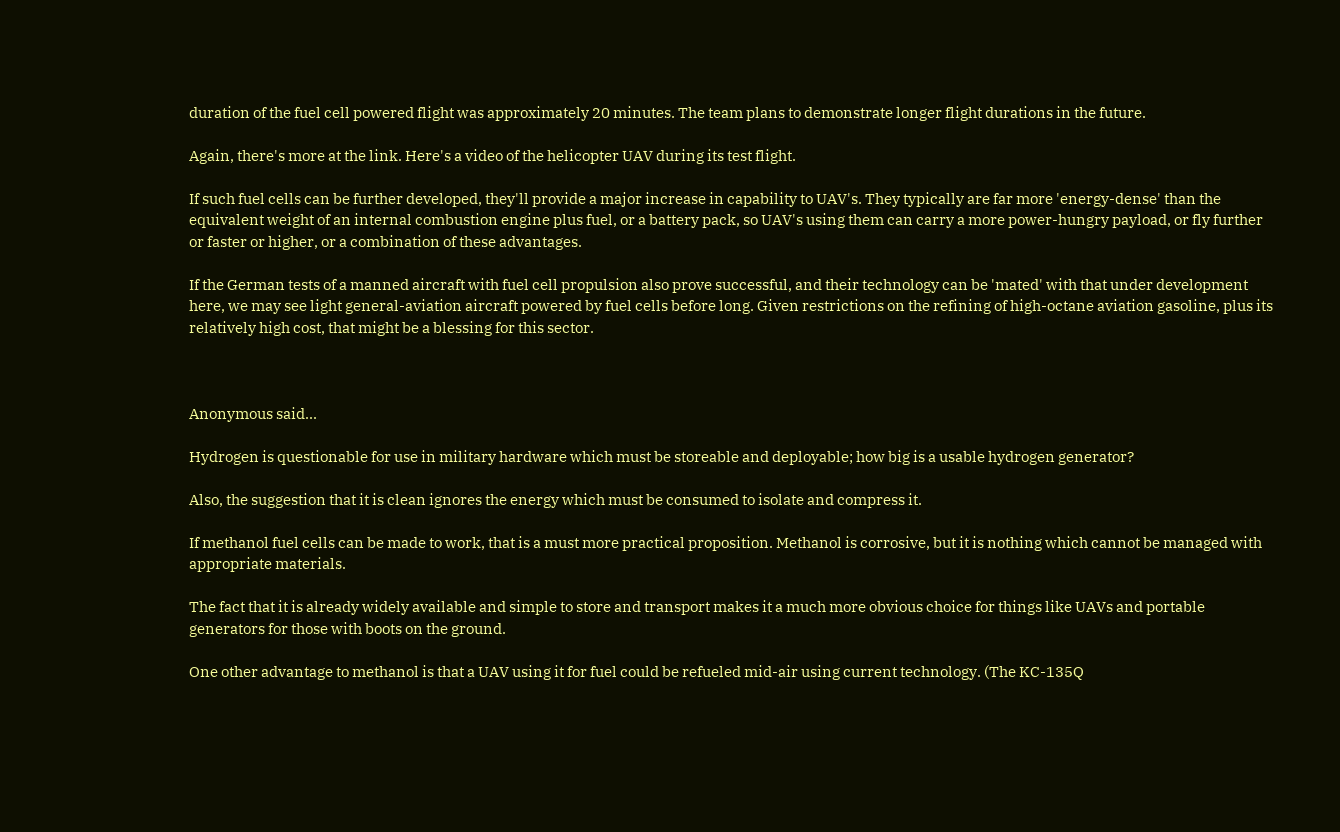duration of the fuel cell powered flight was approximately 20 minutes. The team plans to demonstrate longer flight durations in the future.

Again, there's more at the link. Here's a video of the helicopter UAV during its test flight.

If such fuel cells can be further developed, they'll provide a major increase in capability to UAV's. They typically are far more 'energy-dense' than the equivalent weight of an internal combustion engine plus fuel, or a battery pack, so UAV's using them can carry a more power-hungry payload, or fly further or faster or higher, or a combination of these advantages.

If the German tests of a manned aircraft with fuel cell propulsion also prove successful, and their technology can be 'mated' with that under development here, we may see light general-aviation aircraft powered by fuel cells before long. Given restrictions on the refining of high-octane aviation gasoline, plus its relatively high cost, that might be a blessing for this sector.



Anonymous said...

Hydrogen is questionable for use in military hardware which must be storeable and deployable; how big is a usable hydrogen generator?

Also, the suggestion that it is clean ignores the energy which must be consumed to isolate and compress it.

If methanol fuel cells can be made to work, that is a must more practical proposition. Methanol is corrosive, but it is nothing which cannot be managed with appropriate materials.

The fact that it is already widely available and simple to store and transport makes it a much more obvious choice for things like UAVs and portable generators for those with boots on the ground.

One other advantage to methanol is that a UAV using it for fuel could be refueled mid-air using current technology. (The KC-135Q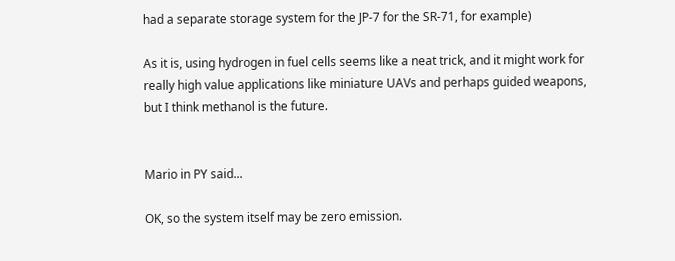had a separate storage system for the JP-7 for the SR-71, for example)

As it is, using hydrogen in fuel cells seems like a neat trick, and it might work for really high value applications like miniature UAVs and perhaps guided weapons, but I think methanol is the future.


Mario in PY said...

OK, so the system itself may be zero emission.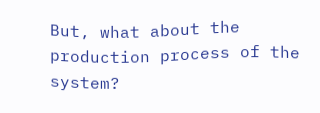But, what about the production process of the system?